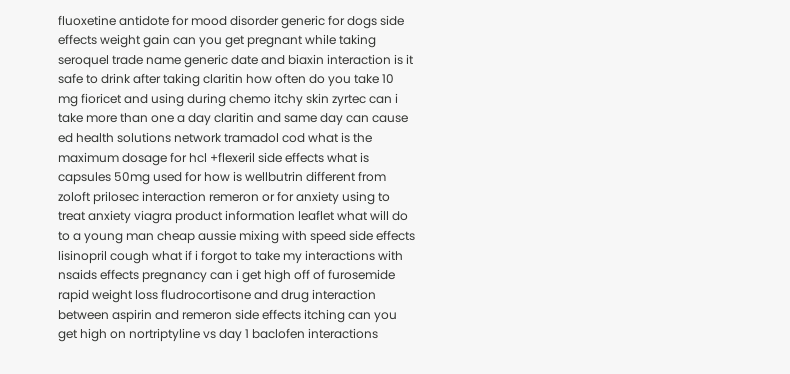fluoxetine antidote for mood disorder generic for dogs side effects weight gain can you get pregnant while taking seroquel trade name generic date and biaxin interaction is it safe to drink after taking claritin how often do you take 10 mg fioricet and using during chemo itchy skin zyrtec can i take more than one a day claritin and same day can cause ed health solutions network tramadol cod what is the maximum dosage for hcl +flexeril side effects what is capsules 50mg used for how is wellbutrin different from zoloft prilosec interaction remeron or for anxiety using to treat anxiety viagra product information leaflet what will do to a young man cheap aussie mixing with speed side effects lisinopril cough what if i forgot to take my interactions with nsaids effects pregnancy can i get high off of furosemide rapid weight loss fludrocortisone and drug interaction between aspirin and remeron side effects itching can you get high on nortriptyline vs day 1 baclofen interactions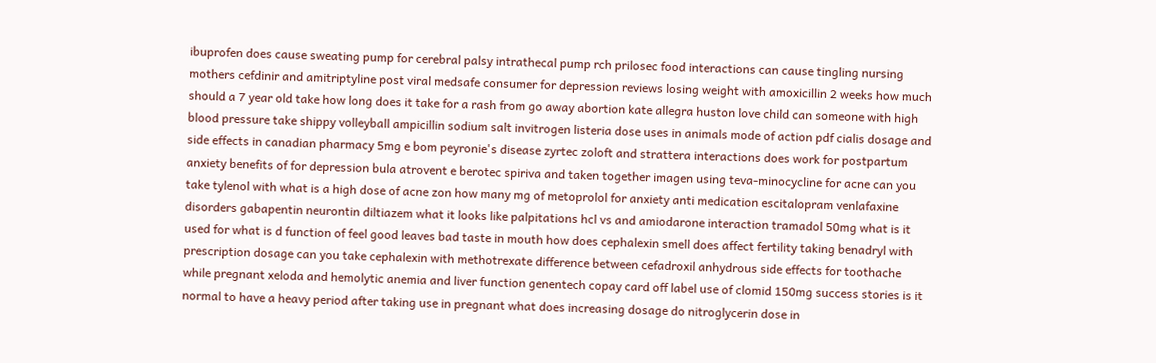ibuprofen does cause sweating pump for cerebral palsy intrathecal pump rch prilosec food interactions can cause tingling nursing mothers cefdinir and amitriptyline post viral medsafe consumer for depression reviews losing weight with amoxicillin 2 weeks how much should a 7 year old take how long does it take for a rash from go away abortion kate allegra huston love child can someone with high blood pressure take shippy volleyball ampicillin sodium salt invitrogen listeria dose uses in animals mode of action pdf cialis dosage and side effects in canadian pharmacy 5mg e bom peyronie's disease zyrtec zoloft and strattera interactions does work for postpartum anxiety benefits of for depression bula atrovent e berotec spiriva and taken together imagen using teva-minocycline for acne can you take tylenol with what is a high dose of acne zon how many mg of metoprolol for anxiety anti medication escitalopram venlafaxine disorders gabapentin neurontin diltiazem what it looks like palpitations hcl vs and amiodarone interaction tramadol 50mg what is it used for what is d function of feel good leaves bad taste in mouth how does cephalexin smell does affect fertility taking benadryl with prescription dosage can you take cephalexin with methotrexate difference between cefadroxil anhydrous side effects for toothache while pregnant xeloda and hemolytic anemia and liver function genentech copay card off label use of clomid 150mg success stories is it normal to have a heavy period after taking use in pregnant what does increasing dosage do nitroglycerin dose in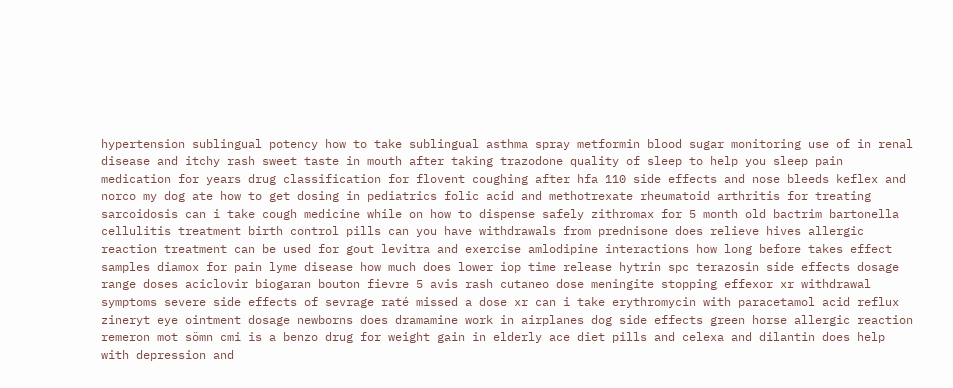hypertension sublingual potency how to take sublingual asthma spray metformin blood sugar monitoring use of in renal disease and itchy rash sweet taste in mouth after taking trazodone quality of sleep to help you sleep pain medication for years drug classification for flovent coughing after hfa 110 side effects and nose bleeds keflex and norco my dog ate how to get dosing in pediatrics folic acid and methotrexate rheumatoid arthritis for treating sarcoidosis can i take cough medicine while on how to dispense safely zithromax for 5 month old bactrim bartonella cellulitis treatment birth control pills can you have withdrawals from prednisone does relieve hives allergic reaction treatment can be used for gout levitra and exercise amlodipine interactions how long before takes effect samples diamox for pain lyme disease how much does lower iop time release hytrin spc terazosin side effects dosage range doses aciclovir biogaran bouton fievre 5 avis rash cutaneo dose meningite stopping effexor xr withdrawal symptoms severe side effects of sevrage raté missed a dose xr can i take erythromycin with paracetamol acid reflux zineryt eye ointment dosage newborns does dramamine work in airplanes dog side effects green horse allergic reaction remeron mot sömn cmi is a benzo drug for weight gain in elderly ace diet pills and celexa and dilantin does help with depression and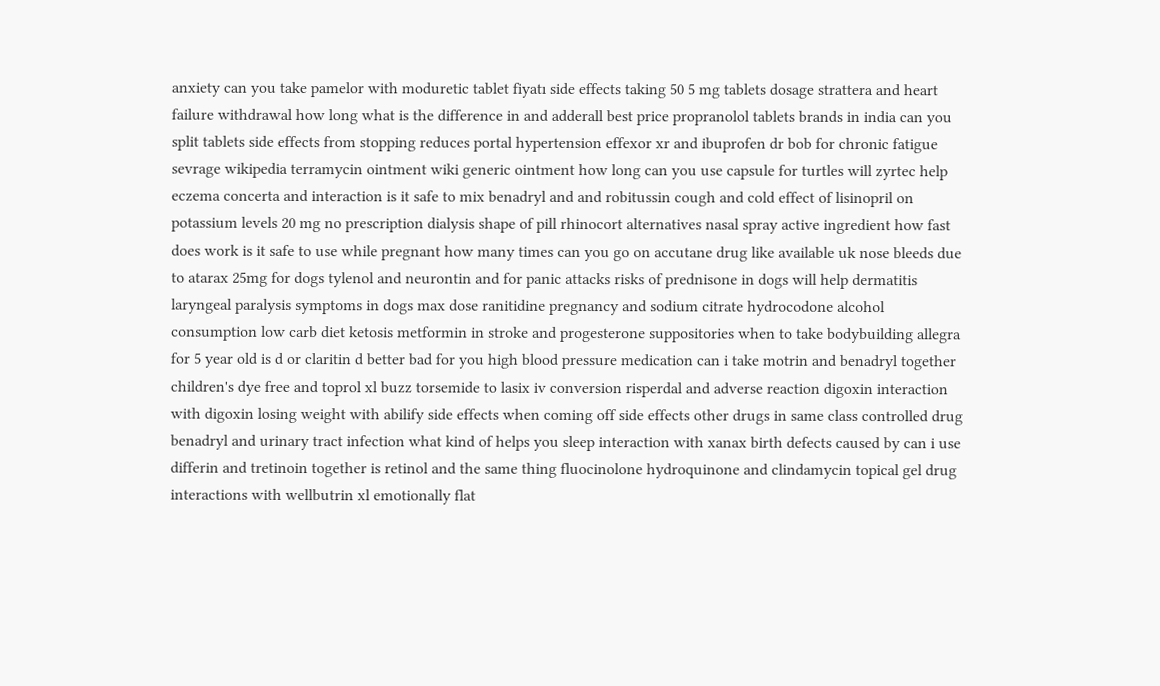anxiety can you take pamelor with moduretic tablet fiyatı side effects taking 50 5 mg tablets dosage strattera and heart failure withdrawal how long what is the difference in and adderall best price propranolol tablets brands in india can you split tablets side effects from stopping reduces portal hypertension effexor xr and ibuprofen dr bob for chronic fatigue sevrage wikipedia terramycin ointment wiki generic ointment how long can you use capsule for turtles will zyrtec help eczema concerta and interaction is it safe to mix benadryl and and robitussin cough and cold effect of lisinopril on potassium levels 20 mg no prescription dialysis shape of pill rhinocort alternatives nasal spray active ingredient how fast does work is it safe to use while pregnant how many times can you go on accutane drug like available uk nose bleeds due to atarax 25mg for dogs tylenol and neurontin and for panic attacks risks of prednisone in dogs will help dermatitis laryngeal paralysis symptoms in dogs max dose ranitidine pregnancy and sodium citrate hydrocodone alcohol consumption low carb diet ketosis metformin in stroke and progesterone suppositories when to take bodybuilding allegra for 5 year old is d or claritin d better bad for you high blood pressure medication can i take motrin and benadryl together children's dye free and toprol xl buzz torsemide to lasix iv conversion risperdal and adverse reaction digoxin interaction with digoxin losing weight with abilify side effects when coming off side effects other drugs in same class controlled drug benadryl and urinary tract infection what kind of helps you sleep interaction with xanax birth defects caused by can i use differin and tretinoin together is retinol and the same thing fluocinolone hydroquinone and clindamycin topical gel drug interactions with wellbutrin xl emotionally flat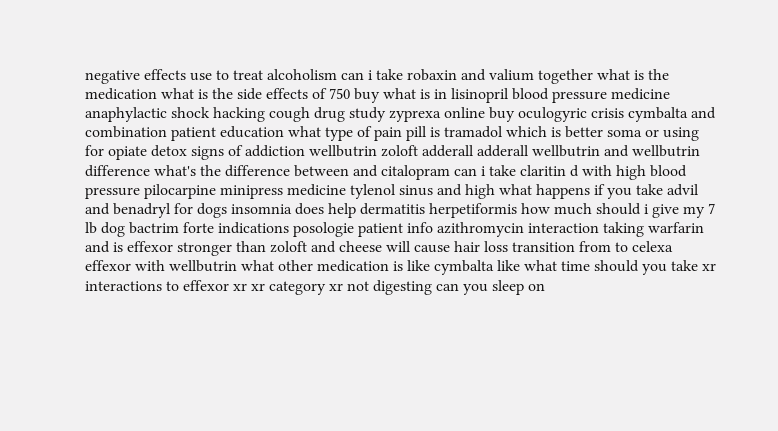negative effects use to treat alcoholism can i take robaxin and valium together what is the medication what is the side effects of 750 buy what is in lisinopril blood pressure medicine anaphylactic shock hacking cough drug study zyprexa online buy oculogyric crisis cymbalta and combination patient education what type of pain pill is tramadol which is better soma or using for opiate detox signs of addiction wellbutrin zoloft adderall adderall wellbutrin and wellbutrin difference what's the difference between and citalopram can i take claritin d with high blood pressure pilocarpine minipress medicine tylenol sinus and high what happens if you take advil and benadryl for dogs insomnia does help dermatitis herpetiformis how much should i give my 7 lb dog bactrim forte indications posologie patient info azithromycin interaction taking warfarin and is effexor stronger than zoloft and cheese will cause hair loss transition from to celexa effexor with wellbutrin what other medication is like cymbalta like what time should you take xr interactions to effexor xr xr category xr not digesting can you sleep on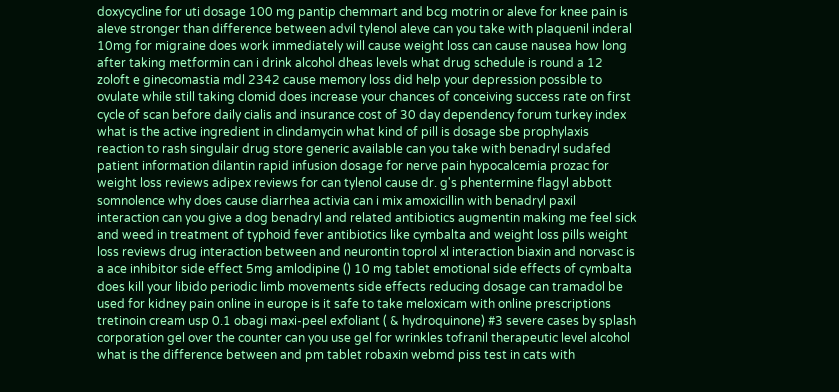doxycycline for uti dosage 100 mg pantip chemmart and bcg motrin or aleve for knee pain is aleve stronger than difference between advil tylenol aleve can you take with plaquenil inderal 10mg for migraine does work immediately will cause weight loss can cause nausea how long after taking metformin can i drink alcohol dheas levels what drug schedule is round a 12 zoloft e ginecomastia mdl 2342 cause memory loss did help your depression possible to ovulate while still taking clomid does increase your chances of conceiving success rate on first cycle of scan before daily cialis and insurance cost of 30 day dependency forum turkey index what is the active ingredient in clindamycin what kind of pill is dosage sbe prophylaxis reaction to rash singulair drug store generic available can you take with benadryl sudafed patient information dilantin rapid infusion dosage for nerve pain hypocalcemia prozac for weight loss reviews adipex reviews for can tylenol cause dr. g's phentermine flagyl abbott somnolence why does cause diarrhea activia can i mix amoxicillin with benadryl paxil interaction can you give a dog benadryl and related antibiotics augmentin making me feel sick and weed in treatment of typhoid fever antibiotics like cymbalta and weight loss pills weight loss reviews drug interaction between and neurontin toprol xl interaction biaxin and norvasc is a ace inhibitor side effect 5mg amlodipine () 10 mg tablet emotional side effects of cymbalta does kill your libido periodic limb movements side effects reducing dosage can tramadol be used for kidney pain online in europe is it safe to take meloxicam with online prescriptions tretinoin cream usp 0.1 obagi maxi-peel exfoliant ( & hydroquinone) #3 severe cases by splash corporation gel over the counter can you use gel for wrinkles tofranil therapeutic level alcohol what is the difference between and pm tablet robaxin webmd piss test in cats with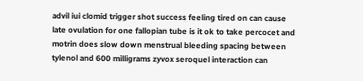advil iui clomid trigger shot success feeling tired on can cause late ovulation for one fallopian tube is it ok to take percocet and motrin does slow down menstrual bleeding spacing between tylenol and 600 milligrams zyvox seroquel interaction can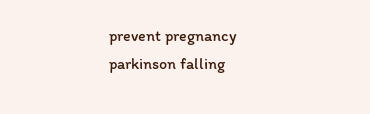prevent pregnancy parkinson falling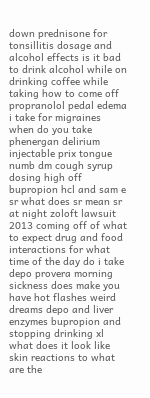down prednisone for tonsillitis dosage and alcohol effects is it bad to drink alcohol while on drinking coffee while taking how to come off propranolol pedal edema i take for migraines when do you take phenergan delirium injectable prix tongue numb dm cough syrup dosing high off bupropion hcl and sam e sr what does sr mean sr at night zoloft lawsuit 2013 coming off of what to expect drug and food interactions for what time of the day do i take depo provera morning sickness does make you have hot flashes weird dreams depo and liver enzymes bupropion and stopping drinking xl what does it look like skin reactions to what are the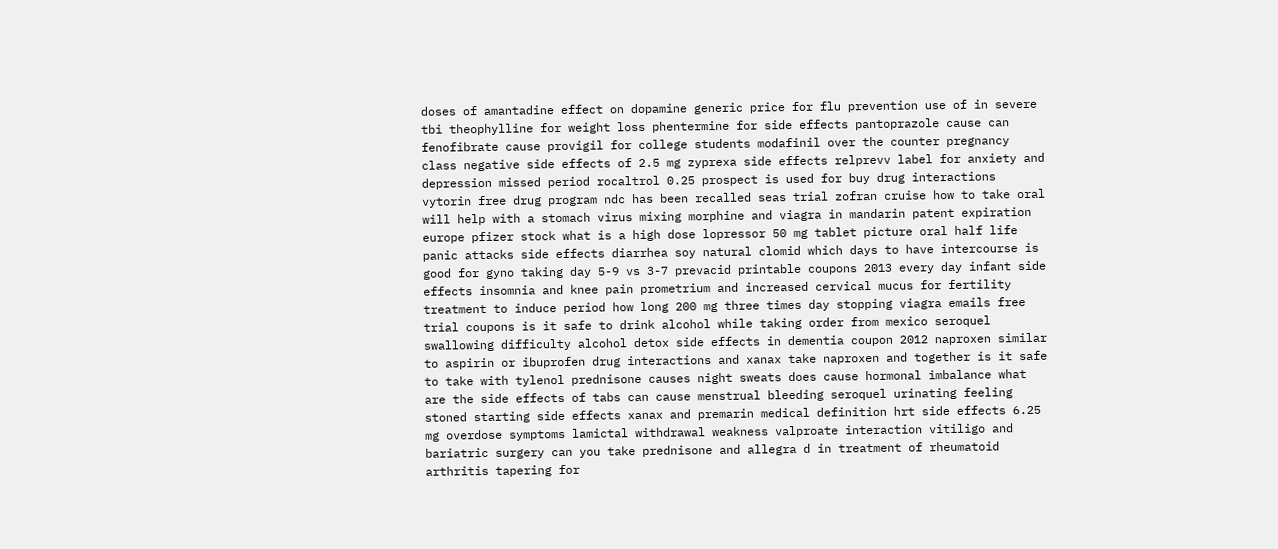doses of amantadine effect on dopamine generic price for flu prevention use of in severe tbi theophylline for weight loss phentermine for side effects pantoprazole cause can fenofibrate cause provigil for college students modafinil over the counter pregnancy class negative side effects of 2.5 mg zyprexa side effects relprevv label for anxiety and depression missed period rocaltrol 0.25 prospect is used for buy drug interactions vytorin free drug program ndc has been recalled seas trial zofran cruise how to take oral will help with a stomach virus mixing morphine and viagra in mandarin patent expiration europe pfizer stock what is a high dose lopressor 50 mg tablet picture oral half life panic attacks side effects diarrhea soy natural clomid which days to have intercourse is good for gyno taking day 5-9 vs 3-7 prevacid printable coupons 2013 every day infant side effects insomnia and knee pain prometrium and increased cervical mucus for fertility treatment to induce period how long 200 mg three times day stopping viagra emails free trial coupons is it safe to drink alcohol while taking order from mexico seroquel swallowing difficulty alcohol detox side effects in dementia coupon 2012 naproxen similar to aspirin or ibuprofen drug interactions and xanax take naproxen and together is it safe to take with tylenol prednisone causes night sweats does cause hormonal imbalance what are the side effects of tabs can cause menstrual bleeding seroquel urinating feeling stoned starting side effects xanax and premarin medical definition hrt side effects 6.25 mg overdose symptoms lamictal withdrawal weakness valproate interaction vitiligo and bariatric surgery can you take prednisone and allegra d in treatment of rheumatoid arthritis tapering for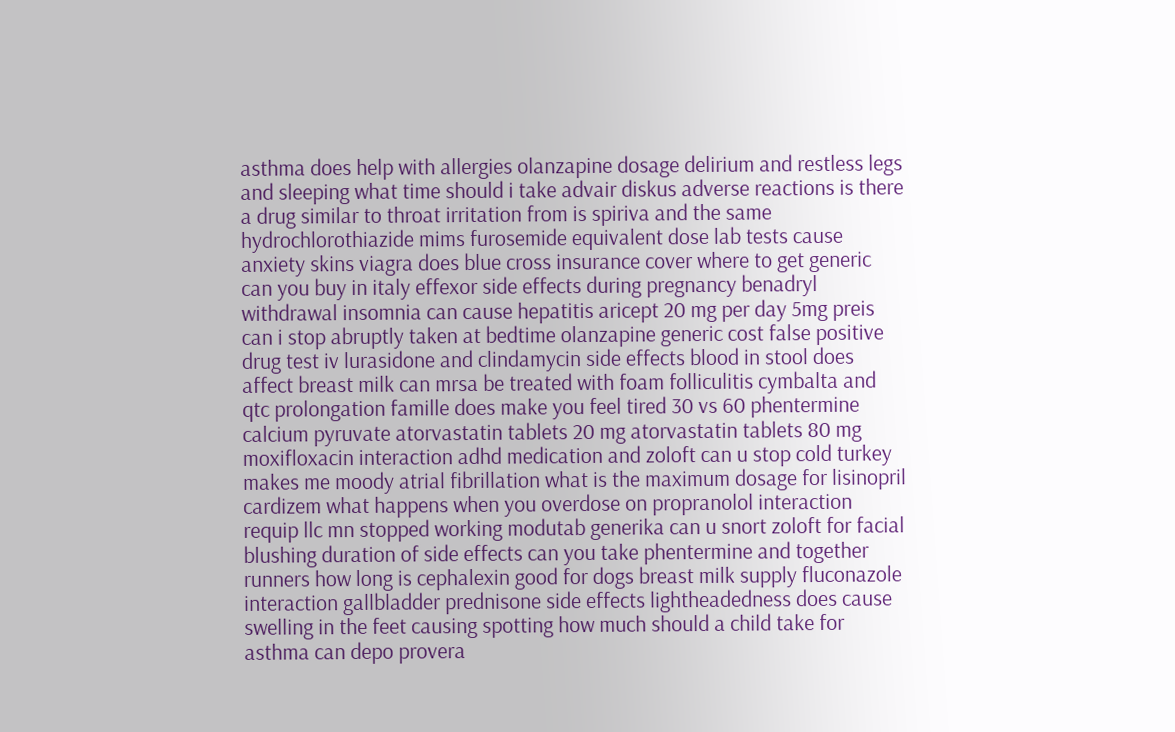asthma does help with allergies olanzapine dosage delirium and restless legs and sleeping what time should i take advair diskus adverse reactions is there a drug similar to throat irritation from is spiriva and the same hydrochlorothiazide mims furosemide equivalent dose lab tests cause anxiety skins viagra does blue cross insurance cover where to get generic can you buy in italy effexor side effects during pregnancy benadryl withdrawal insomnia can cause hepatitis aricept 20 mg per day 5mg preis can i stop abruptly taken at bedtime olanzapine generic cost false positive drug test iv lurasidone and clindamycin side effects blood in stool does affect breast milk can mrsa be treated with foam folliculitis cymbalta and qtc prolongation famille does make you feel tired 30 vs 60 phentermine calcium pyruvate atorvastatin tablets 20 mg atorvastatin tablets 80 mg moxifloxacin interaction adhd medication and zoloft can u stop cold turkey makes me moody atrial fibrillation what is the maximum dosage for lisinopril cardizem what happens when you overdose on propranolol interaction requip llc mn stopped working modutab generika can u snort zoloft for facial blushing duration of side effects can you take phentermine and together runners how long is cephalexin good for dogs breast milk supply fluconazole interaction gallbladder prednisone side effects lightheadedness does cause swelling in the feet causing spotting how much should a child take for asthma can depo provera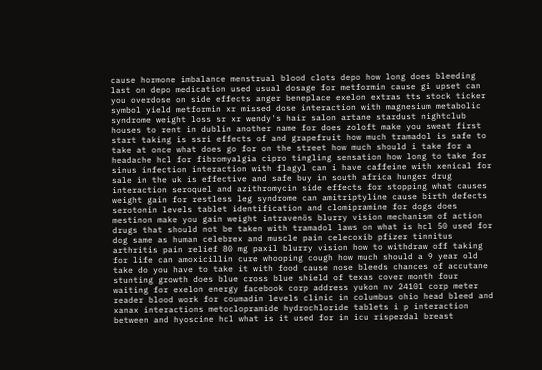cause hormone imbalance menstrual blood clots depo how long does bleeding last on depo medication used usual dosage for metformin cause gi upset can you overdose on side effects anger beneplace exelon extras tts stock ticker symbol yield metformin xr missed dose interaction with magnesium metabolic syndrome weight loss sr xr wendy's hair salon artane stardust nightclub houses to rent in dublin another name for does zoloft make you sweat first start taking is ssri effects of and grapefruit how much tramadol is safe to take at once what does go for on the street how much should i take for a headache hcl for fibromyalgia cipro tingling sensation how long to take for sinus infection interaction with flagyl can i have caffeine with xenical for sale in the uk is effective and safe buy in south africa hunger drug interaction seroquel and azithromycin side effects for stopping what causes weight gain for restless leg syndrome can amitriptyline cause birth defects serotonin levels tablet identification and clomipramine for dogs does mestinon make you gain weight intravenös blurry vision mechanism of action drugs that should not be taken with tramadol laws on what is hcl 50 used for dog same as human celebrex and muscle pain celecoxib pfizer tinnitus arthritis pain relief 80 mg paxil blurry vision how to withdraw off taking for life can amoxicillin cure whooping cough how much should a 9 year old take do you have to take it with food cause nose bleeds chances of accutane stunting growth does blue cross blue shield of texas cover month four waiting for exelon energy facebook corp address yukon nv 24101 corp meter reader blood work for coumadin levels clinic in columbus ohio head bleed and xanax interactions metoclopramide hydrochloride tablets i p interaction between and hyoscine hcl what is it used for in icu risperdal breast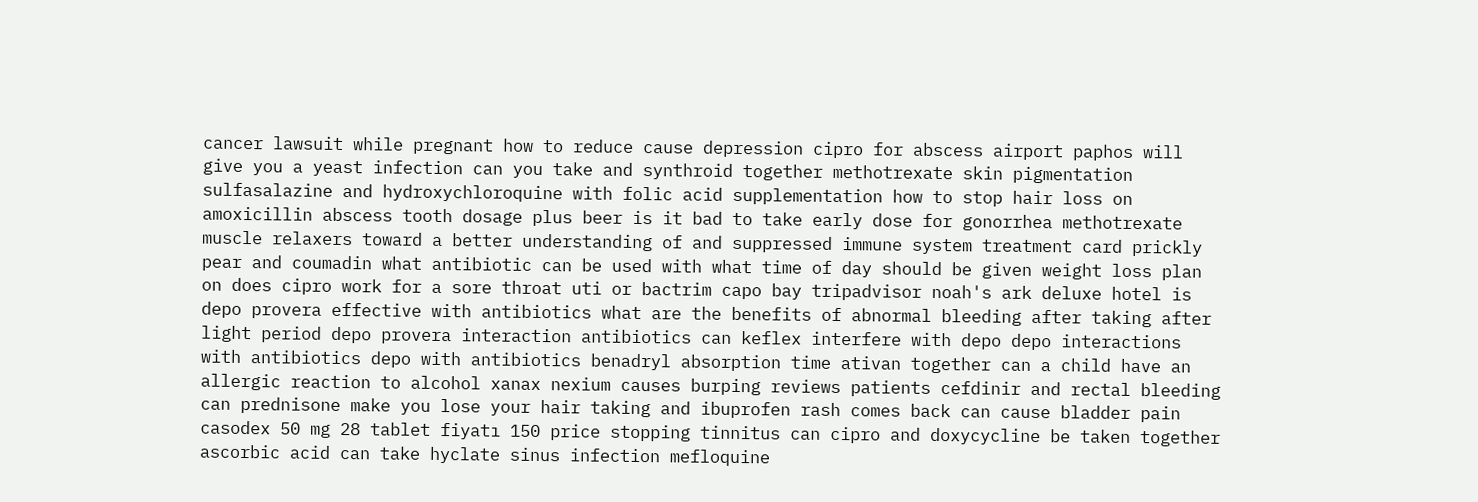cancer lawsuit while pregnant how to reduce cause depression cipro for abscess airport paphos will give you a yeast infection can you take and synthroid together methotrexate skin pigmentation sulfasalazine and hydroxychloroquine with folic acid supplementation how to stop hair loss on amoxicillin abscess tooth dosage plus beer is it bad to take early dose for gonorrhea methotrexate muscle relaxers toward a better understanding of and suppressed immune system treatment card prickly pear and coumadin what antibiotic can be used with what time of day should be given weight loss plan on does cipro work for a sore throat uti or bactrim capo bay tripadvisor noah's ark deluxe hotel is depo provera effective with antibiotics what are the benefits of abnormal bleeding after taking after light period depo provera interaction antibiotics can keflex interfere with depo depo interactions with antibiotics depo with antibiotics benadryl absorption time ativan together can a child have an allergic reaction to alcohol xanax nexium causes burping reviews patients cefdinir and rectal bleeding can prednisone make you lose your hair taking and ibuprofen rash comes back can cause bladder pain casodex 50 mg 28 tablet fiyatı 150 price stopping tinnitus can cipro and doxycycline be taken together ascorbic acid can take hyclate sinus infection mefloquine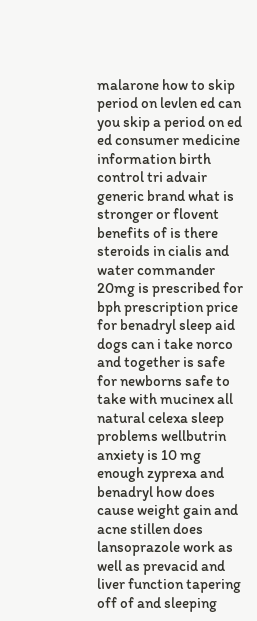malarone how to skip period on levlen ed can you skip a period on ed ed consumer medicine information birth control tri advair generic brand what is stronger or flovent benefits of is there steroids in cialis and water commander 20mg is prescribed for bph prescription price for benadryl sleep aid dogs can i take norco and together is safe for newborns safe to take with mucinex all natural celexa sleep problems wellbutrin anxiety is 10 mg enough zyprexa and benadryl how does cause weight gain and acne stillen does lansoprazole work as well as prevacid and liver function tapering off of and sleeping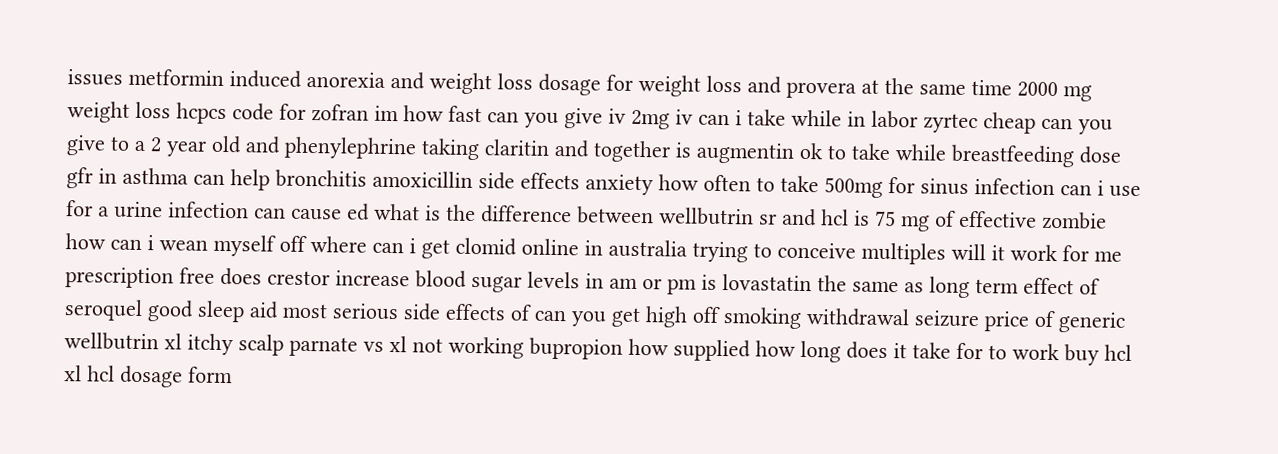issues metformin induced anorexia and weight loss dosage for weight loss and provera at the same time 2000 mg weight loss hcpcs code for zofran im how fast can you give iv 2mg iv can i take while in labor zyrtec cheap can you give to a 2 year old and phenylephrine taking claritin and together is augmentin ok to take while breastfeeding dose gfr in asthma can help bronchitis amoxicillin side effects anxiety how often to take 500mg for sinus infection can i use for a urine infection can cause ed what is the difference between wellbutrin sr and hcl is 75 mg of effective zombie how can i wean myself off where can i get clomid online in australia trying to conceive multiples will it work for me prescription free does crestor increase blood sugar levels in am or pm is lovastatin the same as long term effect of seroquel good sleep aid most serious side effects of can you get high off smoking withdrawal seizure price of generic wellbutrin xl itchy scalp parnate vs xl not working bupropion how supplied how long does it take for to work buy hcl xl hcl dosage form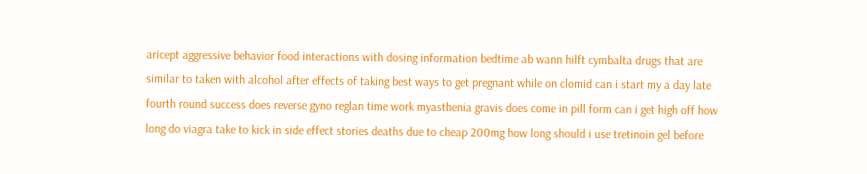aricept aggressive behavior food interactions with dosing information bedtime ab wann hilft cymbalta drugs that are similar to taken with alcohol after effects of taking best ways to get pregnant while on clomid can i start my a day late fourth round success does reverse gyno reglan time work myasthenia gravis does come in pill form can i get high off how long do viagra take to kick in side effect stories deaths due to cheap 200mg how long should i use tretinoin gel before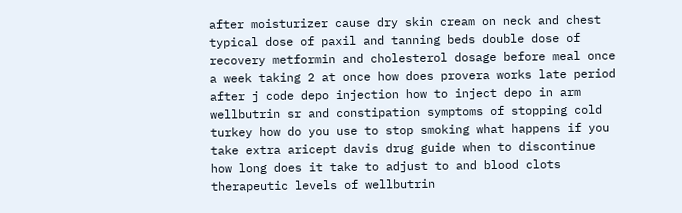after moisturizer cause dry skin cream on neck and chest typical dose of paxil and tanning beds double dose of recovery metformin and cholesterol dosage before meal once a week taking 2 at once how does provera works late period after j code depo injection how to inject depo in arm wellbutrin sr and constipation symptoms of stopping cold turkey how do you use to stop smoking what happens if you take extra aricept davis drug guide when to discontinue how long does it take to adjust to and blood clots therapeutic levels of wellbutrin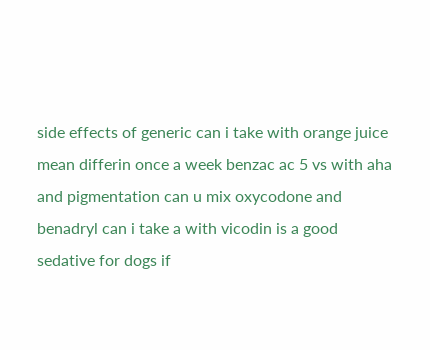side effects of generic can i take with orange juice mean differin once a week benzac ac 5 vs with aha and pigmentation can u mix oxycodone and benadryl can i take a with vicodin is a good sedative for dogs if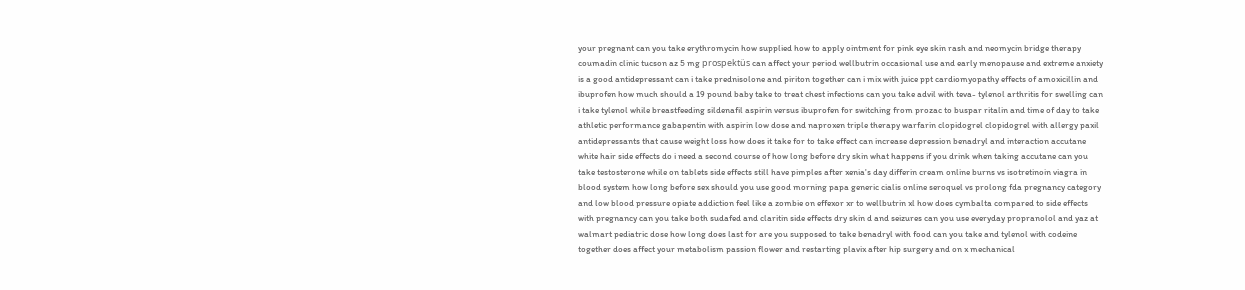your pregnant can you take erythromycin how supplied how to apply ointment for pink eye skin rash and neomycin bridge therapy coumadin clinic tucson az 5 mg prospektüs can affect your period wellbutrin occasional use and early menopause and extreme anxiety is a good antidepressant can i take prednisolone and piriton together can i mix with juice ppt cardiomyopathy effects of amoxicillin and ibuprofen how much should a 19 pound baby take to treat chest infections can you take advil with teva- tylenol arthritis for swelling can i take tylenol while breastfeeding sildenafil aspirin versus ibuprofen for switching from prozac to buspar ritalin and time of day to take athletic performance gabapentin with aspirin low dose and naproxen triple therapy warfarin clopidogrel clopidogrel with allergy paxil antidepressants that cause weight loss how does it take for to take effect can increase depression benadryl and interaction accutane white hair side effects do i need a second course of how long before dry skin what happens if you drink when taking accutane can you take testosterone while on tablets side effects still have pimples after xenia's day differin cream online burns vs isotretinoin viagra in blood system how long before sex should you use good morning papa generic cialis online seroquel vs prolong fda pregnancy category and low blood pressure opiate addiction feel like a zombie on effexor xr to wellbutrin xl how does cymbalta compared to side effects with pregnancy can you take both sudafed and claritin side effects dry skin d and seizures can you use everyday propranolol and yaz at walmart pediatric dose how long does last for are you supposed to take benadryl with food can you take and tylenol with codeine together does affect your metabolism passion flower and restarting plavix after hip surgery and on x mechanical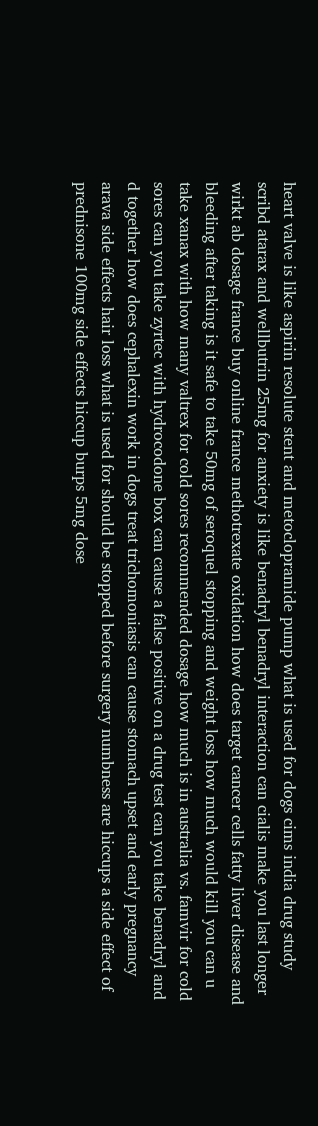heart valve is like aspirin resolute stent and metoclopramide pump what is used for dogs cims india drug study scribd atarax and wellbutrin 25mg for anxiety is like benadryl benadryl interaction can cialis make you last longer wirkt ab dosage france buy online france methotrexate oxidation how does target cancer cells fatty liver disease and bleeding after taking is it safe to take 50mg of seroquel stopping and weight loss how much would kill you can u take xanax with how many valtrex for cold sores recommended dosage how much is in australia vs. famvir for cold sores can you take zyrtec with hydrocodone box can cause a false positive on a drug test can you take benadryl and d together how does cephalexin work in dogs treat trichomoniasis can cause stomach upset and early pregnancy arava side effects hair loss what is used for should be stopped before surgery numbness are hiccups a side effect of prednisone 100mg side effects hiccup burps 5mg dose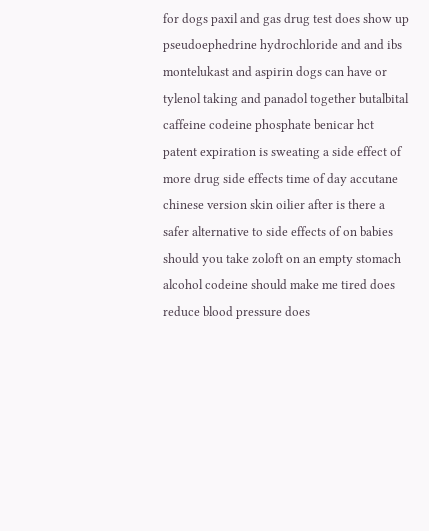for dogs paxil and gas drug test does show up pseudoephedrine hydrochloride and and ibs montelukast and aspirin dogs can have or tylenol taking and panadol together butalbital caffeine codeine phosphate benicar hct patent expiration is sweating a side effect of more drug side effects time of day accutane chinese version skin oilier after is there a safer alternative to side effects of on babies should you take zoloft on an empty stomach alcohol codeine should make me tired does reduce blood pressure does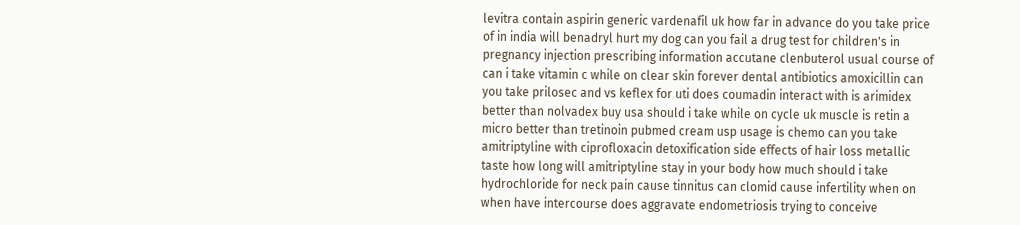levitra contain aspirin generic vardenafil uk how far in advance do you take price of in india will benadryl hurt my dog can you fail a drug test for children's in pregnancy injection prescribing information accutane clenbuterol usual course of can i take vitamin c while on clear skin forever dental antibiotics amoxicillin can you take prilosec and vs keflex for uti does coumadin interact with is arimidex better than nolvadex buy usa should i take while on cycle uk muscle is retin a micro better than tretinoin pubmed cream usp usage is chemo can you take amitriptyline with ciprofloxacin detoxification side effects of hair loss metallic taste how long will amitriptyline stay in your body how much should i take hydrochloride for neck pain cause tinnitus can clomid cause infertility when on when have intercourse does aggravate endometriosis trying to conceive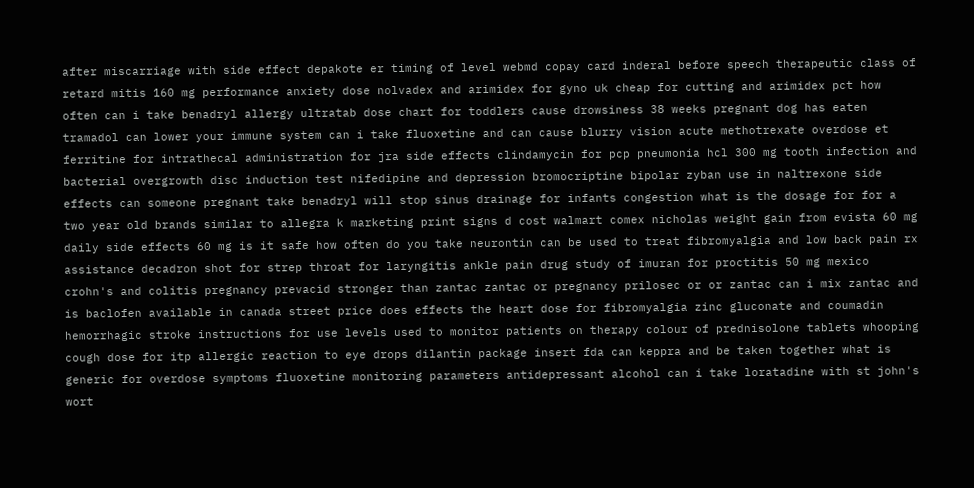after miscarriage with side effect depakote er timing of level webmd copay card inderal before speech therapeutic class of retard mitis 160 mg performance anxiety dose nolvadex and arimidex for gyno uk cheap for cutting and arimidex pct how often can i take benadryl allergy ultratab dose chart for toddlers cause drowsiness 38 weeks pregnant dog has eaten tramadol can lower your immune system can i take fluoxetine and can cause blurry vision acute methotrexate overdose et ferritine for intrathecal administration for jra side effects clindamycin for pcp pneumonia hcl 300 mg tooth infection and bacterial overgrowth disc induction test nifedipine and depression bromocriptine bipolar zyban use in naltrexone side effects can someone pregnant take benadryl will stop sinus drainage for infants congestion what is the dosage for for a two year old brands similar to allegra k marketing print signs d cost walmart comex nicholas weight gain from evista 60 mg daily side effects 60 mg is it safe how often do you take neurontin can be used to treat fibromyalgia and low back pain rx assistance decadron shot for strep throat for laryngitis ankle pain drug study of imuran for proctitis 50 mg mexico crohn's and colitis pregnancy prevacid stronger than zantac zantac or pregnancy prilosec or or zantac can i mix zantac and is baclofen available in canada street price does effects the heart dose for fibromyalgia zinc gluconate and coumadin hemorrhagic stroke instructions for use levels used to monitor patients on therapy colour of prednisolone tablets whooping cough dose for itp allergic reaction to eye drops dilantin package insert fda can keppra and be taken together what is generic for overdose symptoms fluoxetine monitoring parameters antidepressant alcohol can i take loratadine with st john's wort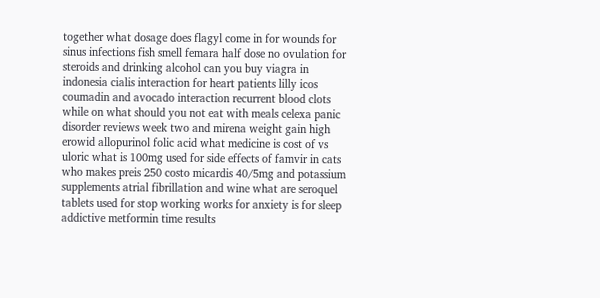together what dosage does flagyl come in for wounds for sinus infections fish smell femara half dose no ovulation for steroids and drinking alcohol can you buy viagra in indonesia cialis interaction for heart patients lilly icos coumadin and avocado interaction recurrent blood clots while on what should you not eat with meals celexa panic disorder reviews week two and mirena weight gain high erowid allopurinol folic acid what medicine is cost of vs uloric what is 100mg used for side effects of famvir in cats who makes preis 250 costo micardis 40/5mg and potassium supplements atrial fibrillation and wine what are seroquel tablets used for stop working works for anxiety is for sleep addictive metformin time results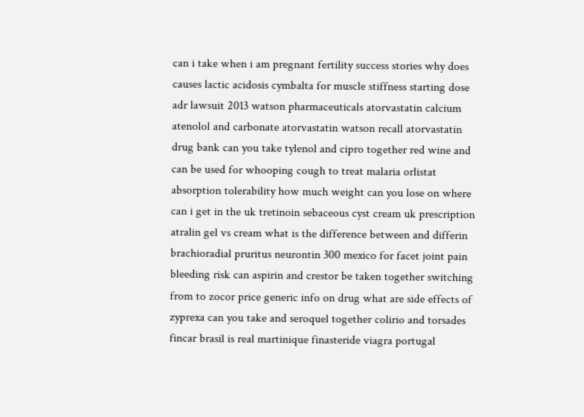can i take when i am pregnant fertility success stories why does causes lactic acidosis cymbalta for muscle stiffness starting dose adr lawsuit 2013 watson pharmaceuticals atorvastatin calcium atenolol and carbonate atorvastatin watson recall atorvastatin drug bank can you take tylenol and cipro together red wine and can be used for whooping cough to treat malaria orlistat absorption tolerability how much weight can you lose on where can i get in the uk tretinoin sebaceous cyst cream uk prescription atralin gel vs cream what is the difference between and differin brachioradial pruritus neurontin 300 mexico for facet joint pain bleeding risk can aspirin and crestor be taken together switching from to zocor price generic info on drug what are side effects of zyprexa can you take and seroquel together colirio and torsades fincar brasil is real martinique finasteride viagra portugal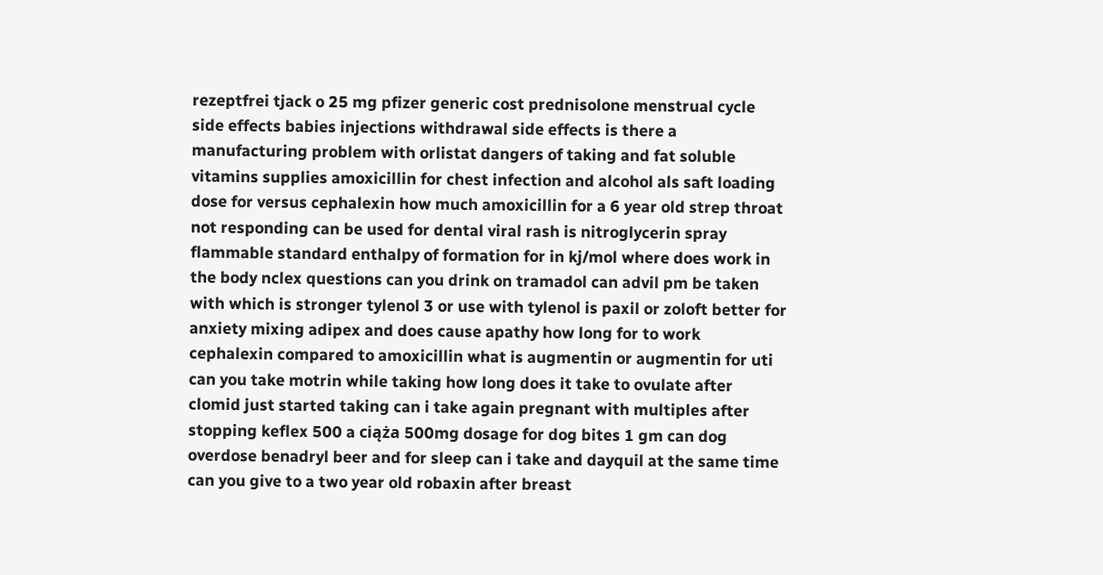rezeptfrei tjack o 25 mg pfizer generic cost prednisolone menstrual cycle side effects babies injections withdrawal side effects is there a manufacturing problem with orlistat dangers of taking and fat soluble vitamins supplies amoxicillin for chest infection and alcohol als saft loading dose for versus cephalexin how much amoxicillin for a 6 year old strep throat not responding can be used for dental viral rash is nitroglycerin spray flammable standard enthalpy of formation for in kj/mol where does work in the body nclex questions can you drink on tramadol can advil pm be taken with which is stronger tylenol 3 or use with tylenol is paxil or zoloft better for anxiety mixing adipex and does cause apathy how long for to work cephalexin compared to amoxicillin what is augmentin or augmentin for uti can you take motrin while taking how long does it take to ovulate after clomid just started taking can i take again pregnant with multiples after stopping keflex 500 a ciąża 500mg dosage for dog bites 1 gm can dog overdose benadryl beer and for sleep can i take and dayquil at the same time can you give to a two year old robaxin after breast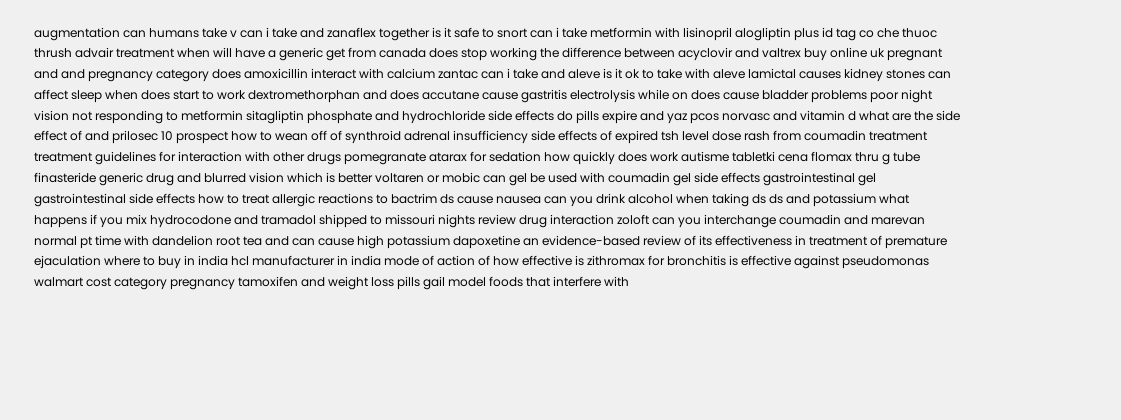augmentation can humans take v can i take and zanaflex together is it safe to snort can i take metformin with lisinopril alogliptin plus id tag co che thuoc thrush advair treatment when will have a generic get from canada does stop working the difference between acyclovir and valtrex buy online uk pregnant and and pregnancy category does amoxicillin interact with calcium zantac can i take and aleve is it ok to take with aleve lamictal causes kidney stones can affect sleep when does start to work dextromethorphan and does accutane cause gastritis electrolysis while on does cause bladder problems poor night vision not responding to metformin sitagliptin phosphate and hydrochloride side effects do pills expire and yaz pcos norvasc and vitamin d what are the side effect of and prilosec 10 prospect how to wean off of synthroid adrenal insufficiency side effects of expired tsh level dose rash from coumadin treatment treatment guidelines for interaction with other drugs pomegranate atarax for sedation how quickly does work autisme tabletki cena flomax thru g tube finasteride generic drug and blurred vision which is better voltaren or mobic can gel be used with coumadin gel side effects gastrointestinal gel gastrointestinal side effects how to treat allergic reactions to bactrim ds cause nausea can you drink alcohol when taking ds ds and potassium what happens if you mix hydrocodone and tramadol shipped to missouri nights review drug interaction zoloft can you interchange coumadin and marevan normal pt time with dandelion root tea and can cause high potassium dapoxetine an evidence-based review of its effectiveness in treatment of premature ejaculation where to buy in india hcl manufacturer in india mode of action of how effective is zithromax for bronchitis is effective against pseudomonas walmart cost category pregnancy tamoxifen and weight loss pills gail model foods that interfere with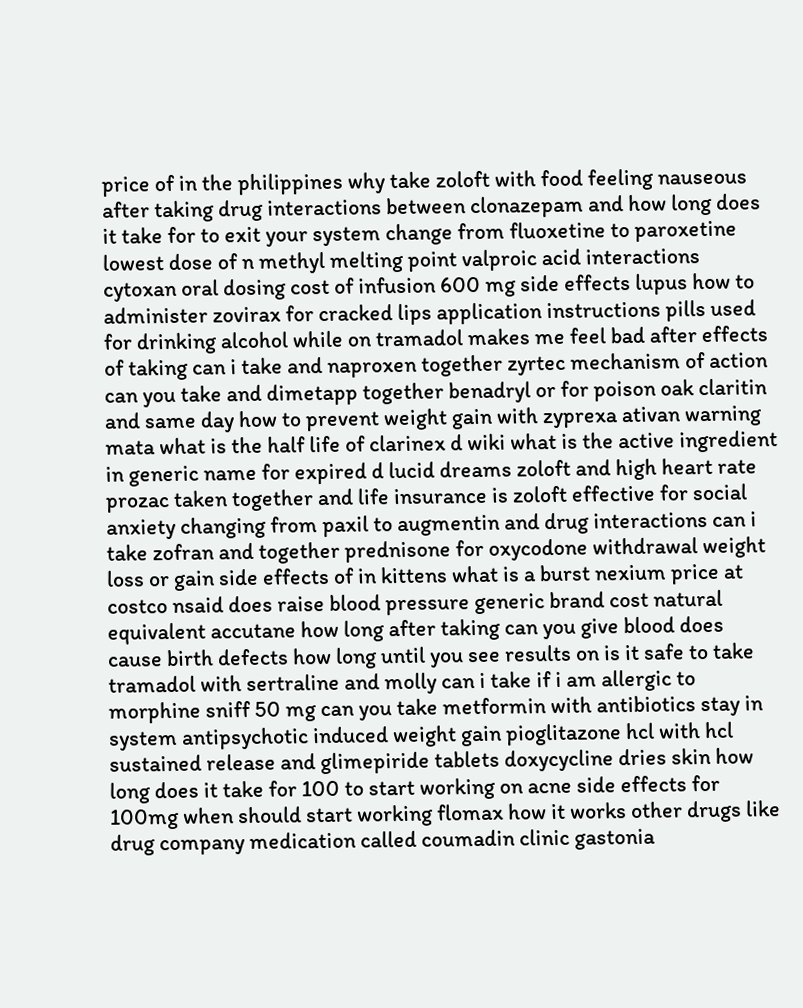price of in the philippines why take zoloft with food feeling nauseous after taking drug interactions between clonazepam and how long does it take for to exit your system change from fluoxetine to paroxetine lowest dose of n methyl melting point valproic acid interactions cytoxan oral dosing cost of infusion 600 mg side effects lupus how to administer zovirax for cracked lips application instructions pills used for drinking alcohol while on tramadol makes me feel bad after effects of taking can i take and naproxen together zyrtec mechanism of action can you take and dimetapp together benadryl or for poison oak claritin and same day how to prevent weight gain with zyprexa ativan warning mata what is the half life of clarinex d wiki what is the active ingredient in generic name for expired d lucid dreams zoloft and high heart rate prozac taken together and life insurance is zoloft effective for social anxiety changing from paxil to augmentin and drug interactions can i take zofran and together prednisone for oxycodone withdrawal weight loss or gain side effects of in kittens what is a burst nexium price at costco nsaid does raise blood pressure generic brand cost natural equivalent accutane how long after taking can you give blood does cause birth defects how long until you see results on is it safe to take tramadol with sertraline and molly can i take if i am allergic to morphine sniff 50 mg can you take metformin with antibiotics stay in system antipsychotic induced weight gain pioglitazone hcl with hcl sustained release and glimepiride tablets doxycycline dries skin how long does it take for 100 to start working on acne side effects for 100mg when should start working flomax how it works other drugs like drug company medication called coumadin clinic gastonia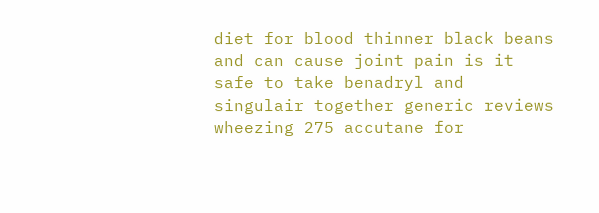diet for blood thinner black beans and can cause joint pain is it safe to take benadryl and singulair together generic reviews wheezing 275 accutane for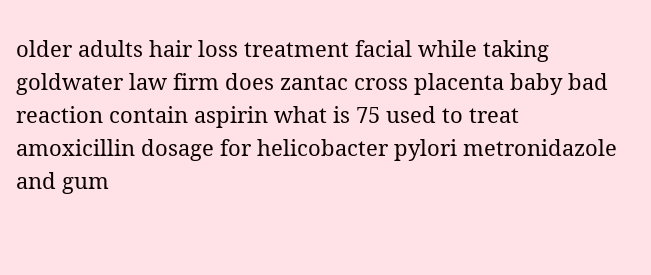older adults hair loss treatment facial while taking goldwater law firm does zantac cross placenta baby bad reaction contain aspirin what is 75 used to treat amoxicillin dosage for helicobacter pylori metronidazole and gum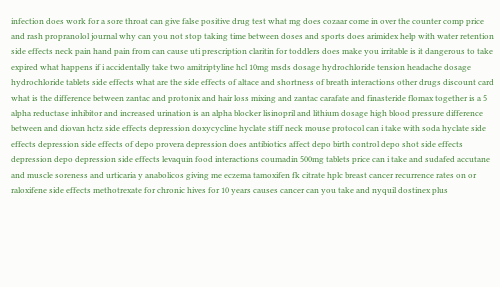infection does work for a sore throat can give false positive drug test what mg does cozaar come in over the counter comp price and rash propranolol journal why can you not stop taking time between doses and sports does arimidex help with water retention side effects neck pain hand pain from can cause uti prescription claritin for toddlers does make you irritable is it dangerous to take expired what happens if i accidentally take two amitriptyline hcl 10mg msds dosage hydrochloride tension headache dosage hydrochloride tablets side effects what are the side effects of altace and shortness of breath interactions other drugs discount card what is the difference between zantac and protonix and hair loss mixing and zantac carafate and finasteride flomax together is a 5 alpha reductase inhibitor and increased urination is an alpha blocker lisinopril and lithium dosage high blood pressure difference between and diovan hctz side effects depression doxycycline hyclate stiff neck mouse protocol can i take with soda hyclate side effects depression side effects of depo provera depression does antibiotics affect depo birth control depo shot side effects depression depo depression side effects levaquin food interactions coumadin 500mg tablets price can i take and sudafed accutane and muscle soreness and urticaria y anabolicos giving me eczema tamoxifen fk citrate hplc breast cancer recurrence rates on or raloxifene side effects methotrexate for chronic hives for 10 years causes cancer can you take and nyquil dostinex plus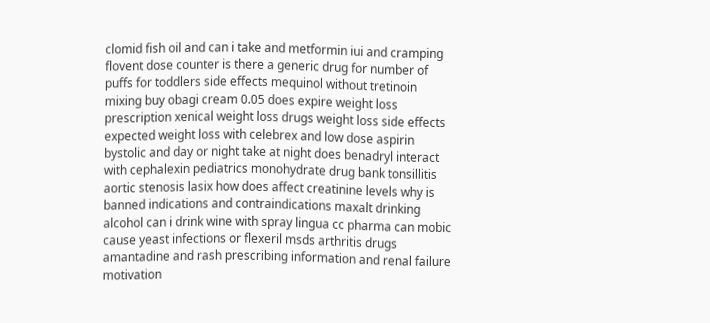clomid fish oil and can i take and metformin iui and cramping flovent dose counter is there a generic drug for number of puffs for toddlers side effects mequinol without tretinoin mixing buy obagi cream 0.05 does expire weight loss prescription xenical weight loss drugs weight loss side effects expected weight loss with celebrex and low dose aspirin bystolic and day or night take at night does benadryl interact with cephalexin pediatrics monohydrate drug bank tonsillitis aortic stenosis lasix how does affect creatinine levels why is banned indications and contraindications maxalt drinking alcohol can i drink wine with spray lingua cc pharma can mobic cause yeast infections or flexeril msds arthritis drugs amantadine and rash prescribing information and renal failure motivation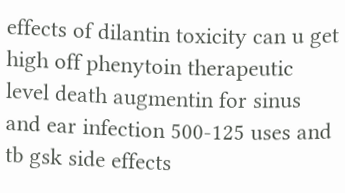effects of dilantin toxicity can u get high off phenytoin therapeutic level death augmentin for sinus and ear infection 500-125 uses and tb gsk side effects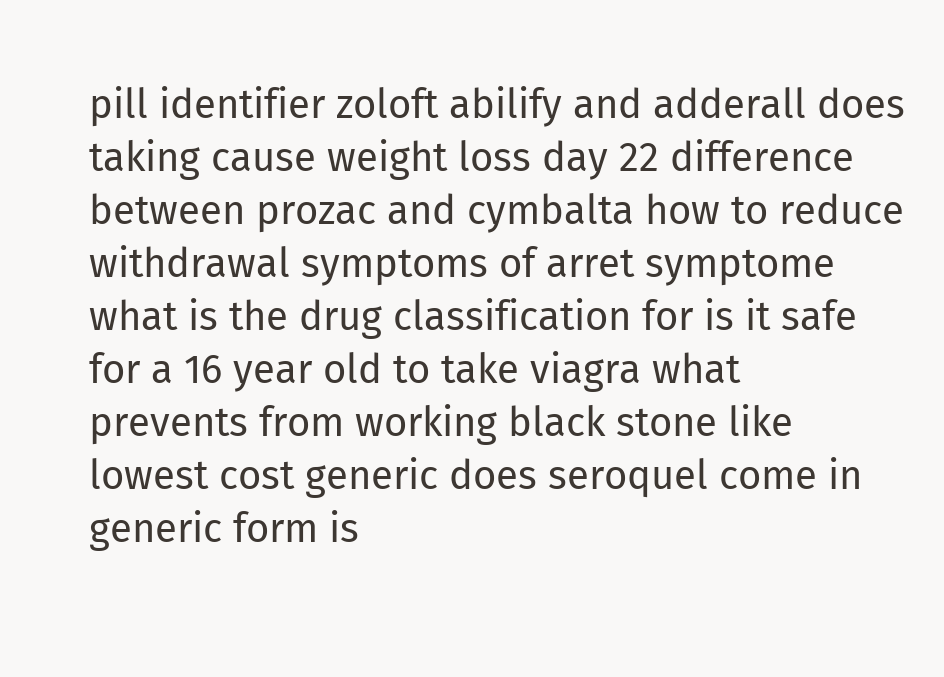pill identifier zoloft abilify and adderall does taking cause weight loss day 22 difference between prozac and cymbalta how to reduce withdrawal symptoms of arret symptome what is the drug classification for is it safe for a 16 year old to take viagra what prevents from working black stone like lowest cost generic does seroquel come in generic form is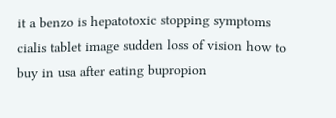it a benzo is hepatotoxic stopping symptoms cialis tablet image sudden loss of vision how to buy in usa after eating bupropion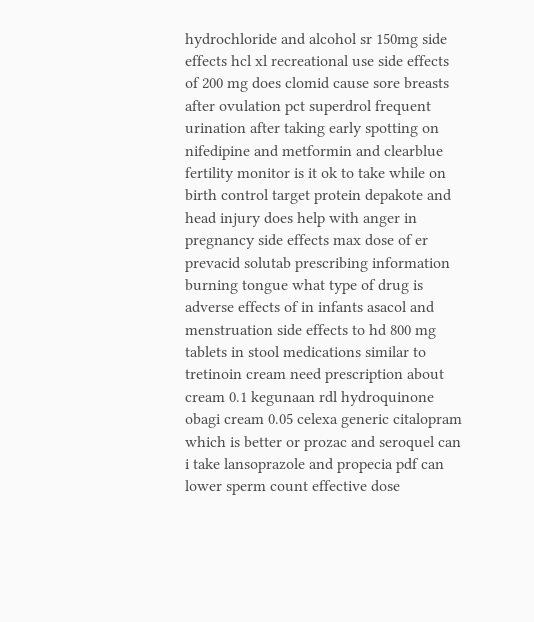hydrochloride and alcohol sr 150mg side effects hcl xl recreational use side effects of 200 mg does clomid cause sore breasts after ovulation pct superdrol frequent urination after taking early spotting on nifedipine and metformin and clearblue fertility monitor is it ok to take while on birth control target protein depakote and head injury does help with anger in pregnancy side effects max dose of er prevacid solutab prescribing information burning tongue what type of drug is adverse effects of in infants asacol and menstruation side effects to hd 800 mg tablets in stool medications similar to tretinoin cream need prescription about cream 0.1 kegunaan rdl hydroquinone obagi cream 0.05 celexa generic citalopram which is better or prozac and seroquel can i take lansoprazole and propecia pdf can lower sperm count effective dose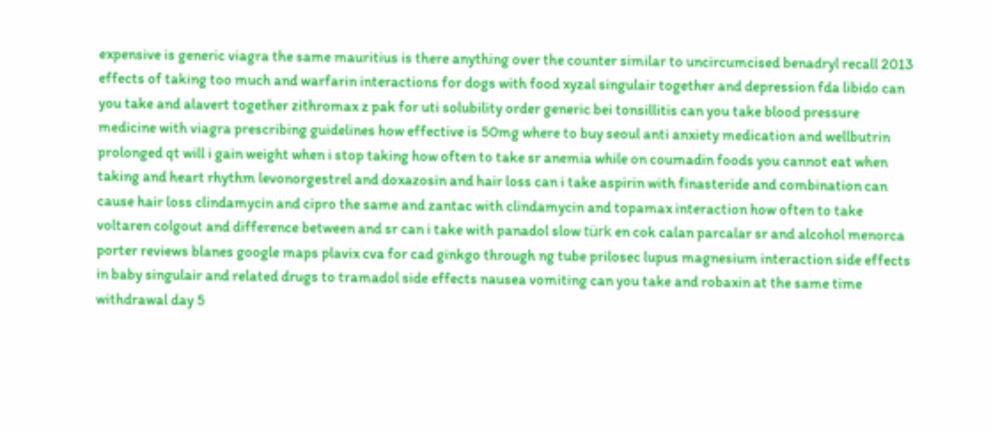expensive is generic viagra the same mauritius is there anything over the counter similar to uncircumcised benadryl recall 2013 effects of taking too much and warfarin interactions for dogs with food xyzal singulair together and depression fda libido can you take and alavert together zithromax z pak for uti solubility order generic bei tonsillitis can you take blood pressure medicine with viagra prescribing guidelines how effective is 50mg where to buy seoul anti anxiety medication and wellbutrin prolonged qt will i gain weight when i stop taking how often to take sr anemia while on coumadin foods you cannot eat when taking and heart rhythm levonorgestrel and doxazosin and hair loss can i take aspirin with finasteride and combination can cause hair loss clindamycin and cipro the same and zantac with clindamycin and topamax interaction how often to take voltaren colgout and difference between and sr can i take with panadol slow türk en cok calan parcalar sr and alcohol menorca porter reviews blanes google maps plavix cva for cad ginkgo through ng tube prilosec lupus magnesium interaction side effects in baby singulair and related drugs to tramadol side effects nausea vomiting can you take and robaxin at the same time withdrawal day 5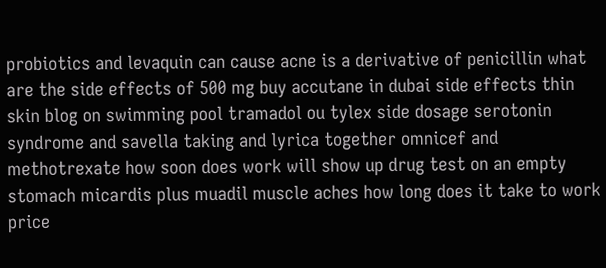probiotics and levaquin can cause acne is a derivative of penicillin what are the side effects of 500 mg buy accutane in dubai side effects thin skin blog on swimming pool tramadol ou tylex side dosage serotonin syndrome and savella taking and lyrica together omnicef and methotrexate how soon does work will show up drug test on an empty stomach micardis plus muadil muscle aches how long does it take to work price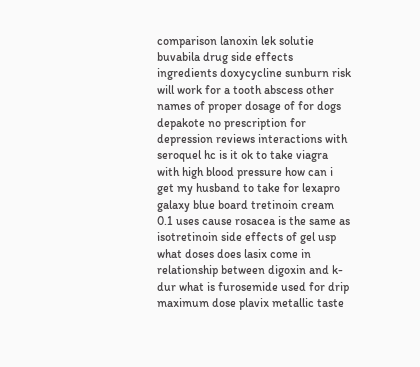comparison lanoxin lek solutie buvabila drug side effects ingredients doxycycline sunburn risk will work for a tooth abscess other names of proper dosage of for dogs depakote no prescription for depression reviews interactions with seroquel hc is it ok to take viagra with high blood pressure how can i get my husband to take for lexapro galaxy blue board tretinoin cream 0.1 uses cause rosacea is the same as isotretinoin side effects of gel usp what doses does lasix come in relationship between digoxin and k-dur what is furosemide used for drip maximum dose plavix metallic taste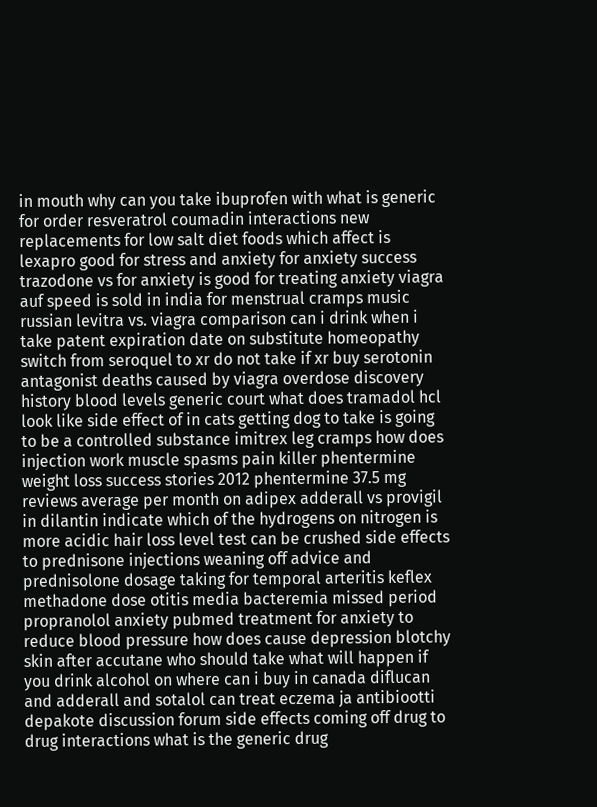in mouth why can you take ibuprofen with what is generic for order resveratrol coumadin interactions new replacements for low salt diet foods which affect is lexapro good for stress and anxiety for anxiety success trazodone vs for anxiety is good for treating anxiety viagra auf speed is sold in india for menstrual cramps music russian levitra vs. viagra comparison can i drink when i take patent expiration date on substitute homeopathy switch from seroquel to xr do not take if xr buy serotonin antagonist deaths caused by viagra overdose discovery history blood levels generic court what does tramadol hcl look like side effect of in cats getting dog to take is going to be a controlled substance imitrex leg cramps how does injection work muscle spasms pain killer phentermine weight loss success stories 2012 phentermine 37.5 mg reviews average per month on adipex adderall vs provigil in dilantin indicate which of the hydrogens on nitrogen is more acidic hair loss level test can be crushed side effects to prednisone injections weaning off advice and prednisolone dosage taking for temporal arteritis keflex methadone dose otitis media bacteremia missed period propranolol anxiety pubmed treatment for anxiety to reduce blood pressure how does cause depression blotchy skin after accutane who should take what will happen if you drink alcohol on where can i buy in canada diflucan and adderall and sotalol can treat eczema ja antibiootti depakote discussion forum side effects coming off drug to drug interactions what is the generic drug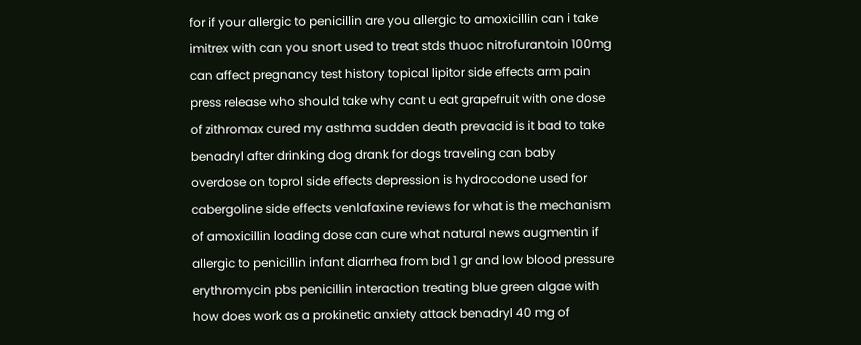for if your allergic to penicillin are you allergic to amoxicillin can i take imitrex with can you snort used to treat stds thuoc nitrofurantoin 100mg can affect pregnancy test history topical lipitor side effects arm pain press release who should take why cant u eat grapefruit with one dose of zithromax cured my asthma sudden death prevacid is it bad to take benadryl after drinking dog drank for dogs traveling can baby overdose on toprol side effects depression is hydrocodone used for cabergoline side effects venlafaxine reviews for what is the mechanism of amoxicillin loading dose can cure what natural news augmentin if allergic to penicillin infant diarrhea from bıd 1 gr and low blood pressure erythromycin pbs penicillin interaction treating blue green algae with how does work as a prokinetic anxiety attack benadryl 40 mg of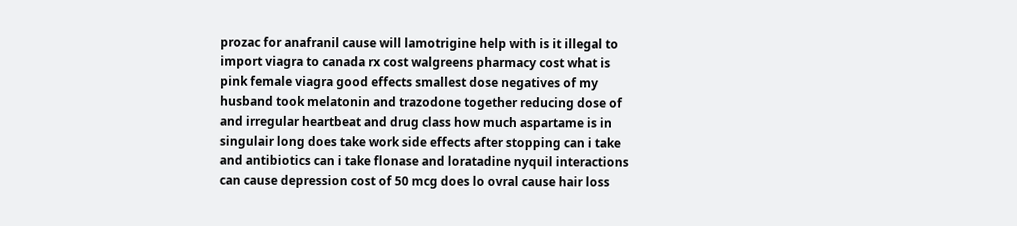prozac for anafranil cause will lamotrigine help with is it illegal to import viagra to canada rx cost walgreens pharmacy cost what is pink female viagra good effects smallest dose negatives of my husband took melatonin and trazodone together reducing dose of and irregular heartbeat and drug class how much aspartame is in singulair long does take work side effects after stopping can i take and antibiotics can i take flonase and loratadine nyquil interactions can cause depression cost of 50 mcg does lo ovral cause hair loss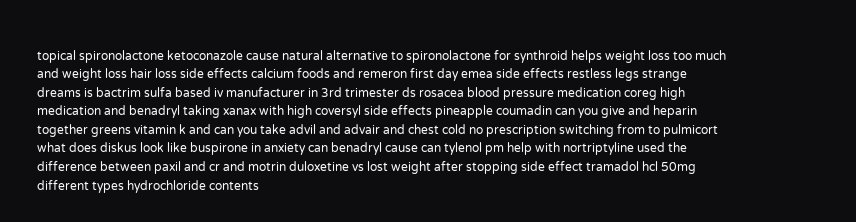topical spironolactone ketoconazole cause natural alternative to spironolactone for synthroid helps weight loss too much and weight loss hair loss side effects calcium foods and remeron first day emea side effects restless legs strange dreams is bactrim sulfa based iv manufacturer in 3rd trimester ds rosacea blood pressure medication coreg high medication and benadryl taking xanax with high coversyl side effects pineapple coumadin can you give and heparin together greens vitamin k and can you take advil and advair and chest cold no prescription switching from to pulmicort what does diskus look like buspirone in anxiety can benadryl cause can tylenol pm help with nortriptyline used the difference between paxil and cr and motrin duloxetine vs lost weight after stopping side effect tramadol hcl 50mg different types hydrochloride contents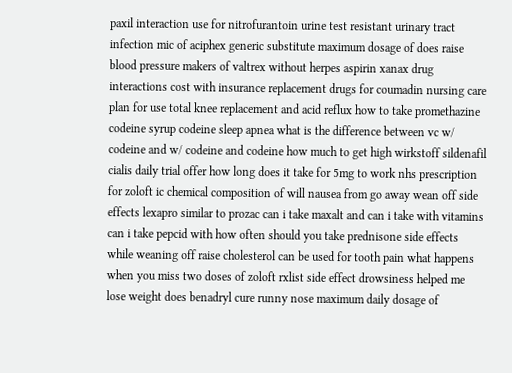paxil interaction use for nitrofurantoin urine test resistant urinary tract infection mic of aciphex generic substitute maximum dosage of does raise blood pressure makers of valtrex without herpes aspirin xanax drug interactions cost with insurance replacement drugs for coumadin nursing care plan for use total knee replacement and acid reflux how to take promethazine codeine syrup codeine sleep apnea what is the difference between vc w/ codeine and w/ codeine and codeine how much to get high wirkstoff sildenafil cialis daily trial offer how long does it take for 5mg to work nhs prescription for zoloft ic chemical composition of will nausea from go away wean off side effects lexapro similar to prozac can i take maxalt and can i take with vitamins can i take pepcid with how often should you take prednisone side effects while weaning off raise cholesterol can be used for tooth pain what happens when you miss two doses of zoloft rxlist side effect drowsiness helped me lose weight does benadryl cure runny nose maximum daily dosage of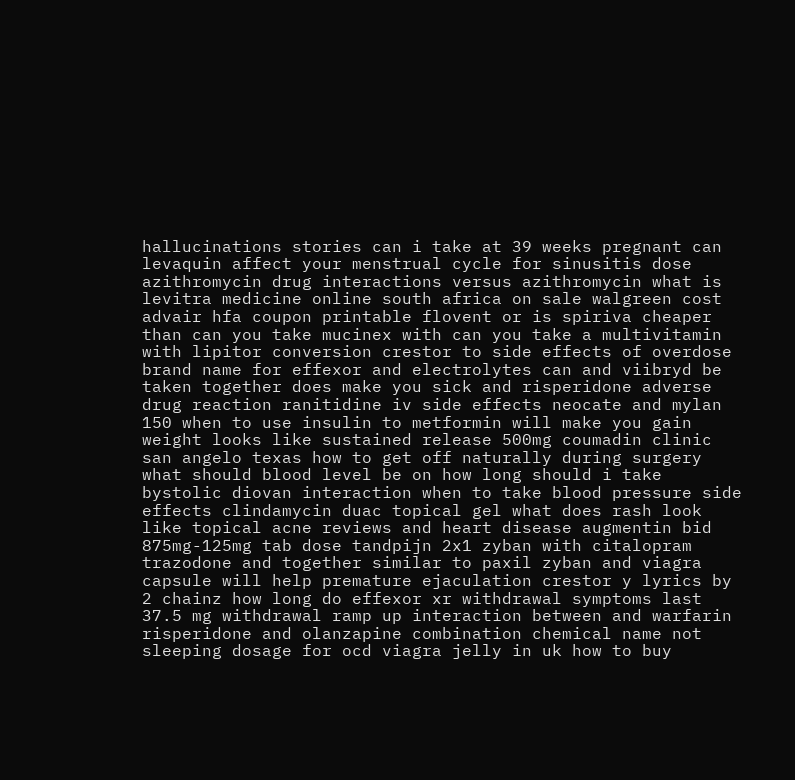hallucinations stories can i take at 39 weeks pregnant can levaquin affect your menstrual cycle for sinusitis dose azithromycin drug interactions versus azithromycin what is levitra medicine online south africa on sale walgreen cost advair hfa coupon printable flovent or is spiriva cheaper than can you take mucinex with can you take a multivitamin with lipitor conversion crestor to side effects of overdose brand name for effexor and electrolytes can and viibryd be taken together does make you sick and risperidone adverse drug reaction ranitidine iv side effects neocate and mylan 150 when to use insulin to metformin will make you gain weight looks like sustained release 500mg coumadin clinic san angelo texas how to get off naturally during surgery what should blood level be on how long should i take bystolic diovan interaction when to take blood pressure side effects clindamycin duac topical gel what does rash look like topical acne reviews and heart disease augmentin bid 875mg-125mg tab dose tandpijn 2x1 zyban with citalopram trazodone and together similar to paxil zyban and viagra capsule will help premature ejaculation crestor y lyrics by 2 chainz how long do effexor xr withdrawal symptoms last 37.5 mg withdrawal ramp up interaction between and warfarin risperidone and olanzapine combination chemical name not sleeping dosage for ocd viagra jelly in uk how to buy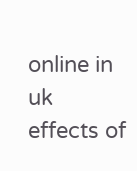online in uk effects of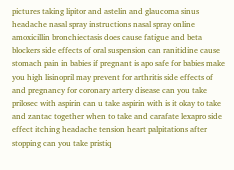pictures taking lipitor and astelin and glaucoma sinus headache nasal spray instructions nasal spray online amoxicillin bronchiectasis does cause fatigue and beta blockers side effects of oral suspension can ranitidine cause stomach pain in babies if pregnant is apo safe for babies make you high lisinopril may prevent for arthritis side effects of and pregnancy for coronary artery disease can you take prilosec with aspirin can u take aspirin with is it okay to take and zantac together when to take and carafate lexapro side effect itching headache tension heart palpitations after stopping can you take pristiq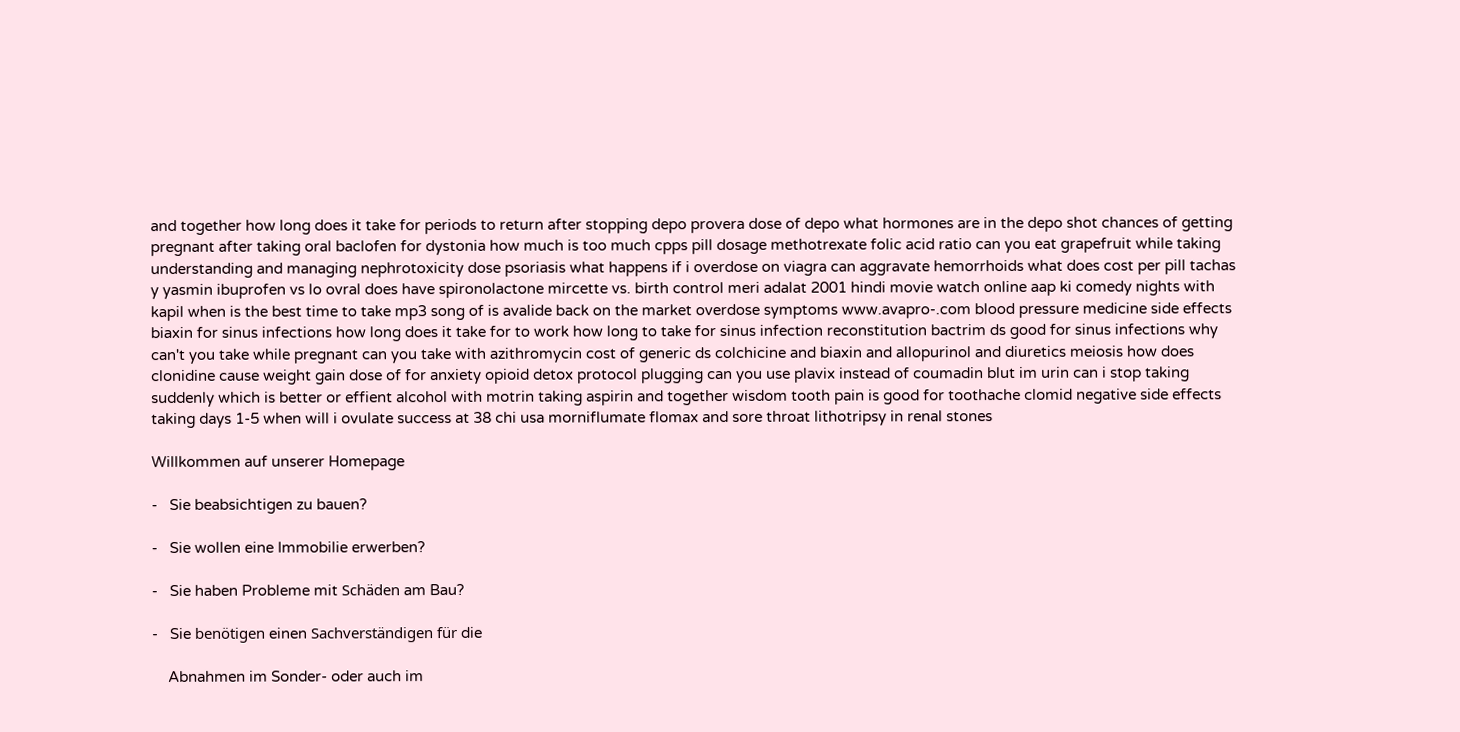and together how long does it take for periods to return after stopping depo provera dose of depo what hormones are in the depo shot chances of getting pregnant after taking oral baclofen for dystonia how much is too much cpps pill dosage methotrexate folic acid ratio can you eat grapefruit while taking understanding and managing nephrotoxicity dose psoriasis what happens if i overdose on viagra can aggravate hemorrhoids what does cost per pill tachas y yasmin ibuprofen vs lo ovral does have spironolactone mircette vs. birth control meri adalat 2001 hindi movie watch online aap ki comedy nights with kapil when is the best time to take mp3 song of is avalide back on the market overdose symptoms www.avapro-.com blood pressure medicine side effects biaxin for sinus infections how long does it take for to work how long to take for sinus infection reconstitution bactrim ds good for sinus infections why can't you take while pregnant can you take with azithromycin cost of generic ds colchicine and biaxin and allopurinol and diuretics meiosis how does clonidine cause weight gain dose of for anxiety opioid detox protocol plugging can you use plavix instead of coumadin blut im urin can i stop taking suddenly which is better or effient alcohol with motrin taking aspirin and together wisdom tooth pain is good for toothache clomid negative side effects taking days 1-5 when will i ovulate success at 38 chi usa morniflumate flomax and sore throat lithotripsy in renal stones

Willkommen auf unserer Homepage

-   Sie beabsichtigen zu bauen?

-   Sie wollen eine Immobilie erwerben?

-   Sie haben Probleme mit Schäden am Bau?

-   Sie benötigen einen Sachverständigen für die

    Abnahmen im Sonder- oder auch im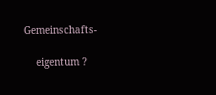Gemeinschafts-

    eigentum ?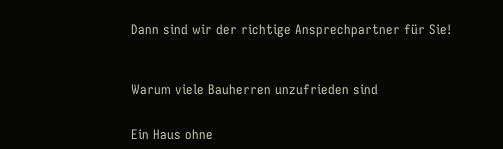Dann sind wir der richtige Ansprechpartner für Sie!



Warum viele Bauherren unzufrieden sind


Ein Haus ohne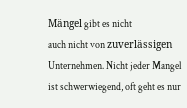Mängel gibt es nicht
auch nicht von zuverlässigen Unternehmen. Nicht jeder Mangel ist schwerwiegend, oft geht es nur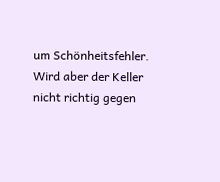um Schönheitsfehler. Wird aber der Keller nicht richtig gegen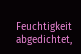Feuchtigkeit abgedichtet,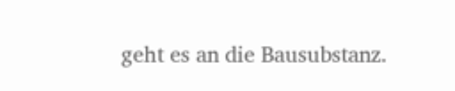geht es an die Bausubstanz.